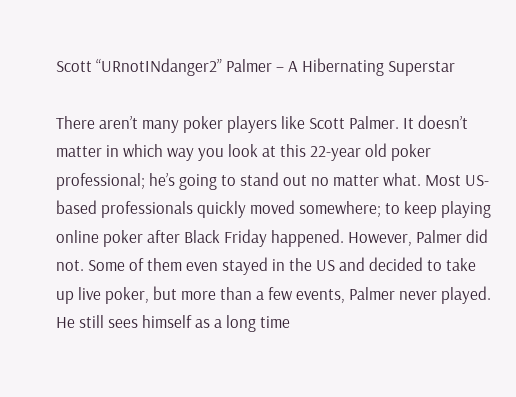Scott “URnotINdanger2” Palmer – A Hibernating Superstar

There aren’t many poker players like Scott Palmer. It doesn’t matter in which way you look at this 22-year old poker professional; he’s going to stand out no matter what. Most US-based professionals quickly moved somewhere; to keep playing online poker after Black Friday happened. However, Palmer did not. Some of them even stayed in the US and decided to take up live poker, but more than a few events, Palmer never played. He still sees himself as a long time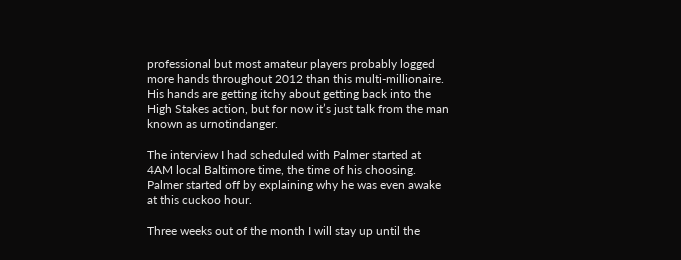professional but most amateur players probably logged more hands throughout 2012 than this multi-millionaire. His hands are getting itchy about getting back into the High Stakes action, but for now it’s just talk from the man known as urnotindanger.

The interview I had scheduled with Palmer started at 4AM local Baltimore time, the time of his choosing. Palmer started off by explaining why he was even awake at this cuckoo hour.

Three weeks out of the month I will stay up until the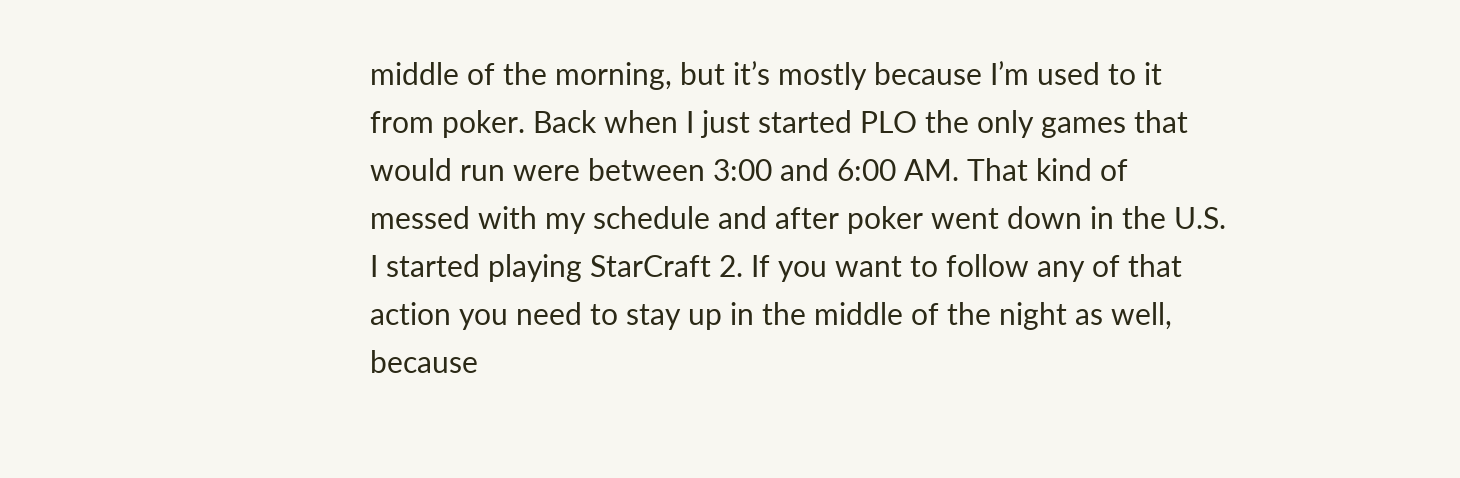middle of the morning, but it’s mostly because I’m used to it from poker. Back when I just started PLO the only games that would run were between 3:00 and 6:00 AM. That kind of messed with my schedule and after poker went down in the U.S. I started playing StarCraft 2. If you want to follow any of that action you need to stay up in the middle of the night as well, because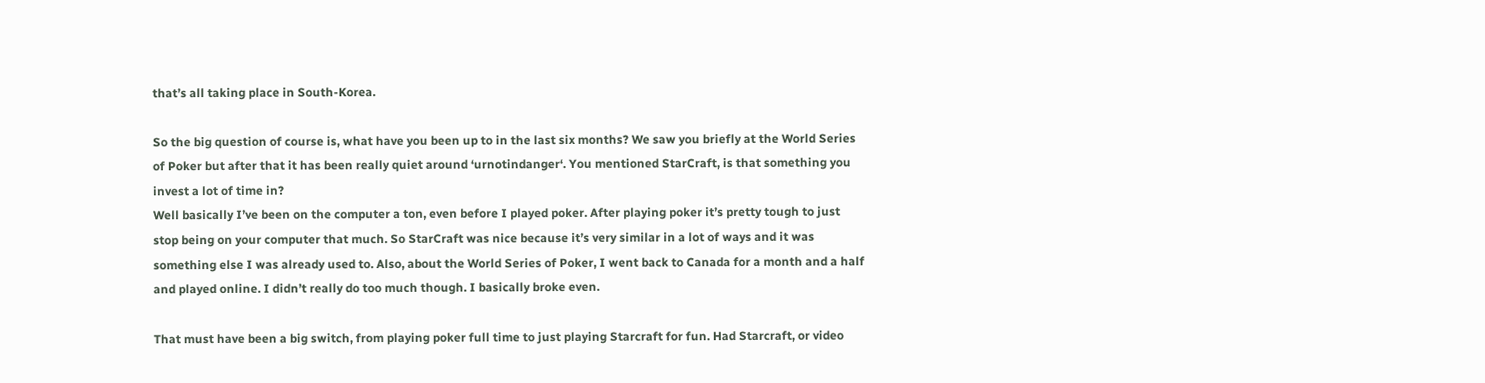that’s all taking place in South-Korea.

So the big question of course is, what have you been up to in the last six months? We saw you briefly at the World Series of Poker but after that it has been really quiet around ‘urnotindanger‘. You mentioned StarCraft, is that something you invest a lot of time in?
Well basically I’ve been on the computer a ton, even before I played poker. After playing poker it’s pretty tough to just stop being on your computer that much. So StarCraft was nice because it’s very similar in a lot of ways and it was something else I was already used to. Also, about the World Series of Poker, I went back to Canada for a month and a half and played online. I didn’t really do too much though. I basically broke even.

That must have been a big switch, from playing poker full time to just playing Starcraft for fun. Had Starcraft, or video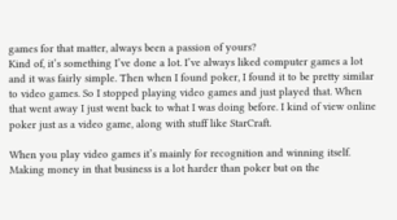games for that matter, always been a passion of yours?
Kind of, it’s something I’ve done a lot. I’ve always liked computer games a lot and it was fairly simple. Then when I found poker, I found it to be pretty similar to video games. So I stopped playing video games and just played that. When that went away I just went back to what I was doing before. I kind of view online poker just as a video game, along with stuff like StarCraft.

When you play video games it’s mainly for recognition and winning itself. Making money in that business is a lot harder than poker but on the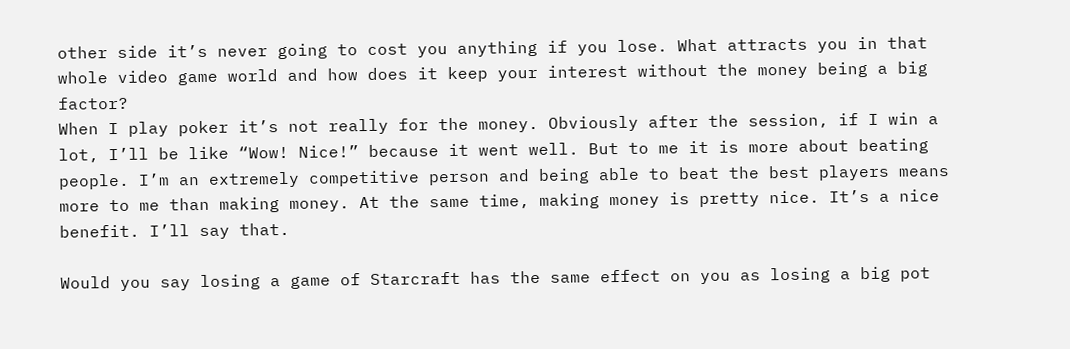other side it’s never going to cost you anything if you lose. What attracts you in that whole video game world and how does it keep your interest without the money being a big factor?
When I play poker it’s not really for the money. Obviously after the session, if I win a lot, I’ll be like “Wow! Nice!” because it went well. But to me it is more about beating people. I’m an extremely competitive person and being able to beat the best players means more to me than making money. At the same time, making money is pretty nice. It’s a nice benefit. I’ll say that.

Would you say losing a game of Starcraft has the same effect on you as losing a big pot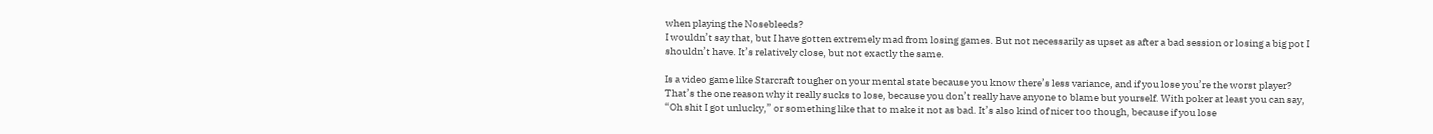when playing the Nosebleeds?
I wouldn’t say that, but I have gotten extremely mad from losing games. But not necessarily as upset as after a bad session or losing a big pot I shouldn’t have. It’s relatively close, but not exactly the same.

Is a video game like Starcraft tougher on your mental state because you know there’s less variance, and if you lose you’re the worst player?
That’s the one reason why it really sucks to lose, because you don’t really have anyone to blame but yourself. With poker at least you can say, “Oh shit I got unlucky,” or something like that to make it not as bad. It’s also kind of nicer too though, because if you lose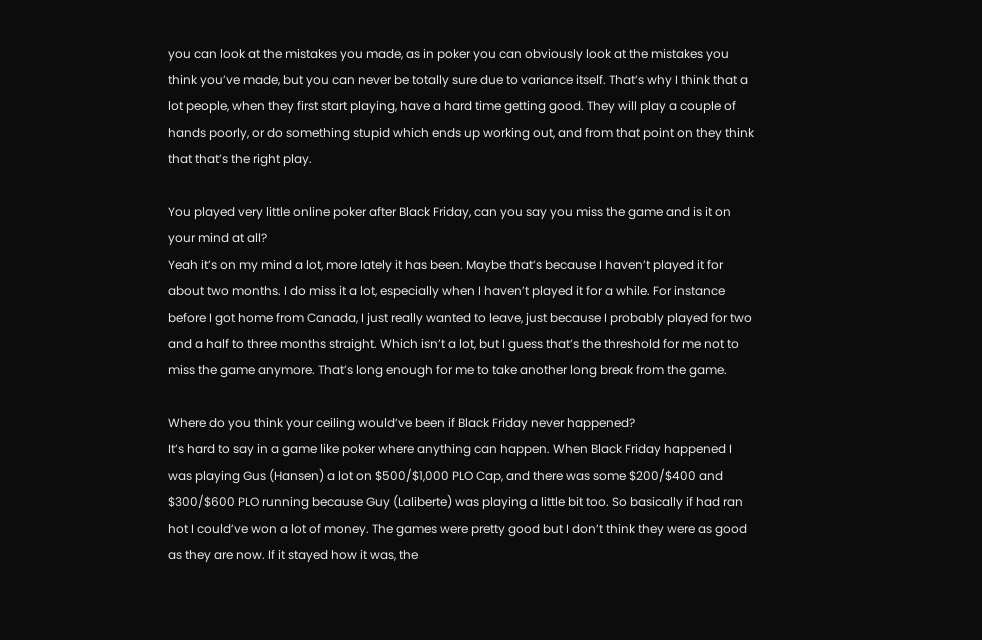you can look at the mistakes you made, as in poker you can obviously look at the mistakes you think you’ve made, but you can never be totally sure due to variance itself. That’s why I think that a lot people, when they first start playing, have a hard time getting good. They will play a couple of hands poorly, or do something stupid which ends up working out, and from that point on they think that that’s the right play.

You played very little online poker after Black Friday, can you say you miss the game and is it on your mind at all?
Yeah it’s on my mind a lot, more lately it has been. Maybe that’s because I haven’t played it for about two months. I do miss it a lot, especially when I haven’t played it for a while. For instance before I got home from Canada, I just really wanted to leave, just because I probably played for two and a half to three months straight. Which isn’t a lot, but I guess that’s the threshold for me not to miss the game anymore. That’s long enough for me to take another long break from the game.

Where do you think your ceiling would’ve been if Black Friday never happened?
It’s hard to say in a game like poker where anything can happen. When Black Friday happened I was playing Gus (Hansen) a lot on $500/$1,000 PLO Cap, and there was some $200/$400 and $300/$600 PLO running because Guy (Laliberte) was playing a little bit too. So basically if had ran hot I could’ve won a lot of money. The games were pretty good but I don’t think they were as good as they are now. If it stayed how it was, the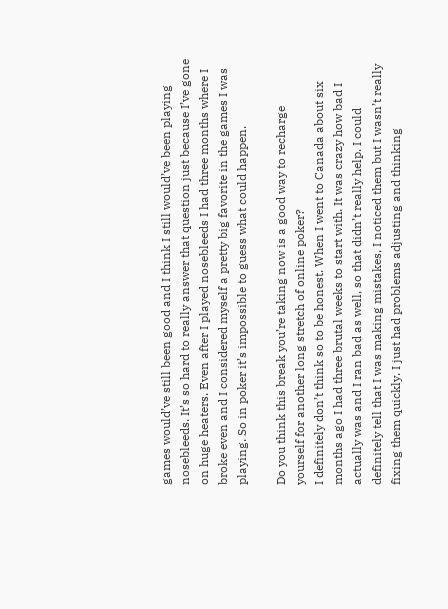games would’ve still been good and I think I still would’ve been playing nosebleeds. It’s so hard to really answer that question just because I’ve gone on huge heaters. Even after I played nosebleeds I had three months where I broke even and I considered myself a pretty big favorite in the games I was playing. So in poker it’s impossible to guess what could happen.

Do you think this break you’re taking now is a good way to recharge yourself for another long stretch of online poker?
I definitely don’t think so to be honest. When I went to Canada about six months ago I had three brutal weeks to start with. It was crazy how bad I actually was and I ran bad as well, so that didn’t really help. I could definitely tell that I was making mistakes, I noticed them but I wasn’t really fixing them quickly. I just had problems adjusting and thinking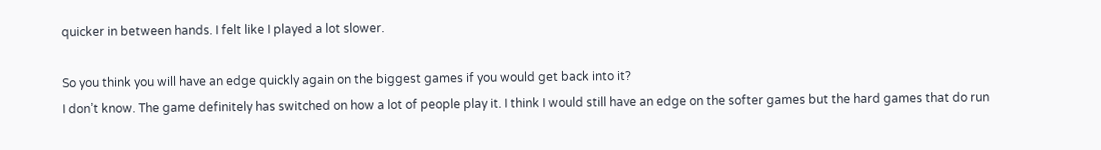quicker in between hands. I felt like I played a lot slower.

So you think you will have an edge quickly again on the biggest games if you would get back into it?
I don’t know. The game definitely has switched on how a lot of people play it. I think I would still have an edge on the softer games but the hard games that do run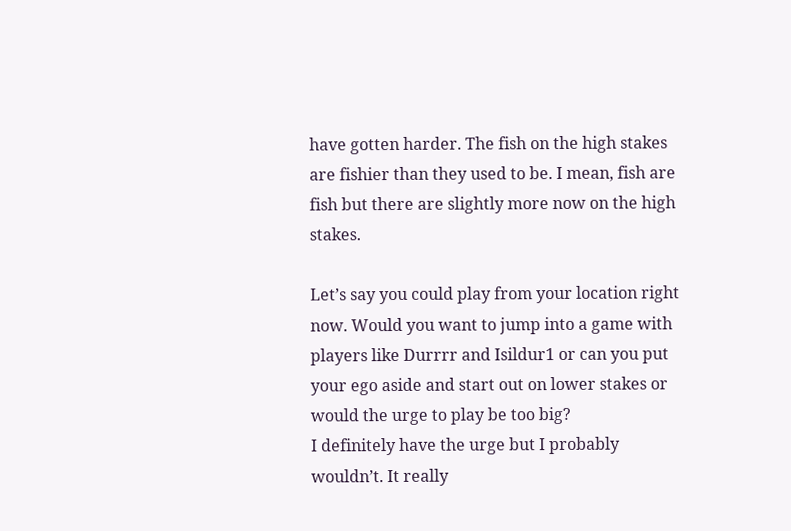have gotten harder. The fish on the high stakes are fishier than they used to be. I mean, fish are fish but there are slightly more now on the high stakes.

Let’s say you could play from your location right now. Would you want to jump into a game with players like Durrrr and Isildur1 or can you put your ego aside and start out on lower stakes or would the urge to play be too big?
I definitely have the urge but I probably wouldn’t. It really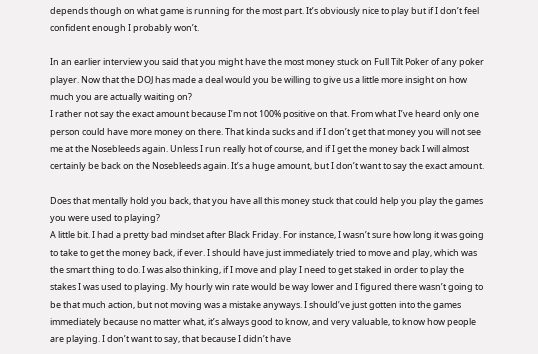depends though on what game is running for the most part. It’s obviously nice to play but if I don’t feel confident enough I probably won’t.

In an earlier interview you said that you might have the most money stuck on Full Tilt Poker of any poker player. Now that the DOJ has made a deal would you be willing to give us a little more insight on how much you are actually waiting on?
I rather not say the exact amount because I’m not 100% positive on that. From what I’ve heard only one person could have more money on there. That kinda sucks and if I don’t get that money you will not see me at the Nosebleeds again. Unless I run really hot of course, and if I get the money back I will almost certainly be back on the Nosebleeds again. It’s a huge amount, but I don’t want to say the exact amount.

Does that mentally hold you back, that you have all this money stuck that could help you play the games you were used to playing?
A little bit. I had a pretty bad mindset after Black Friday. For instance, I wasn’t sure how long it was going to take to get the money back, if ever. I should have just immediately tried to move and play, which was the smart thing to do. I was also thinking, if I move and play I need to get staked in order to play the stakes I was used to playing. My hourly win rate would be way lower and I figured there wasn’t going to be that much action, but not moving was a mistake anyways. I should’ve just gotten into the games immediately because no matter what, it’s always good to know, and very valuable, to know how people are playing. I don’t want to say, that because I didn’t have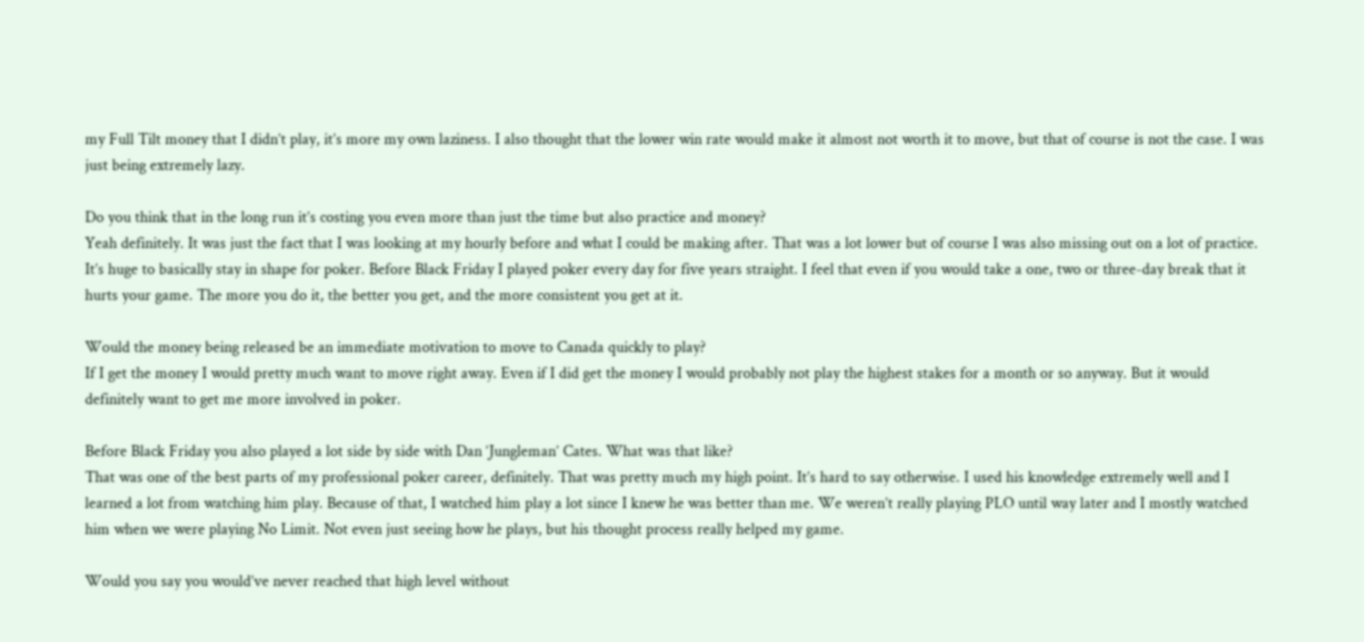my Full Tilt money that I didn’t play, it’s more my own laziness. I also thought that the lower win rate would make it almost not worth it to move, but that of course is not the case. I was just being extremely lazy.

Do you think that in the long run it’s costing you even more than just the time but also practice and money?
Yeah definitely. It was just the fact that I was looking at my hourly before and what I could be making after. That was a lot lower but of course I was also missing out on a lot of practice. It’s huge to basically stay in shape for poker. Before Black Friday I played poker every day for five years straight. I feel that even if you would take a one, two or three-day break that it hurts your game. The more you do it, the better you get, and the more consistent you get at it.

Would the money being released be an immediate motivation to move to Canada quickly to play?
If I get the money I would pretty much want to move right away. Even if I did get the money I would probably not play the highest stakes for a month or so anyway. But it would definitely want to get me more involved in poker.

Before Black Friday you also played a lot side by side with Dan ‘Jungleman’ Cates. What was that like?
That was one of the best parts of my professional poker career, definitely. That was pretty much my high point. It’s hard to say otherwise. I used his knowledge extremely well and I learned a lot from watching him play. Because of that, I watched him play a lot since I knew he was better than me. We weren’t really playing PLO until way later and I mostly watched him when we were playing No Limit. Not even just seeing how he plays, but his thought process really helped my game.

Would you say you would’ve never reached that high level without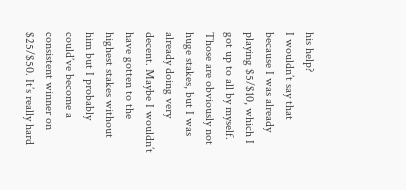his help?
I wouldn’t say that because I was already playing $5/$10, which I got up to all by myself. Those are obviously not huge stakes, but I was already doing very decent. Maybe I wouldn’t have gotten to the highest stakes without him but I probably could’ve become a consistent winner on $25/$50. It’s really hard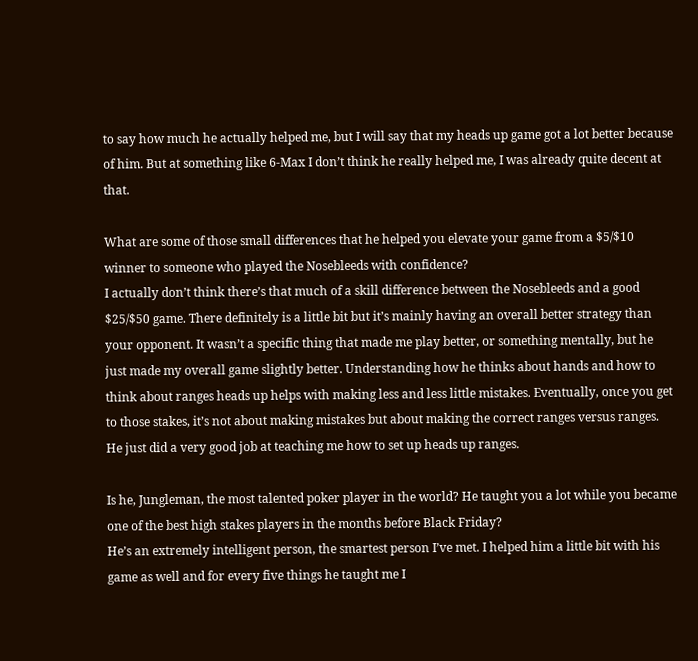to say how much he actually helped me, but I will say that my heads up game got a lot better because of him. But at something like 6-Max I don’t think he really helped me, I was already quite decent at that.

What are some of those small differences that he helped you elevate your game from a $5/$10 winner to someone who played the Nosebleeds with confidence?
I actually don’t think there’s that much of a skill difference between the Nosebleeds and a good $25/$50 game. There definitely is a little bit but it’s mainly having an overall better strategy than your opponent. It wasn’t a specific thing that made me play better, or something mentally, but he just made my overall game slightly better. Understanding how he thinks about hands and how to think about ranges heads up helps with making less and less little mistakes. Eventually, once you get to those stakes, it’s not about making mistakes but about making the correct ranges versus ranges. He just did a very good job at teaching me how to set up heads up ranges.

Is he, Jungleman, the most talented poker player in the world? He taught you a lot while you became one of the best high stakes players in the months before Black Friday?
He’s an extremely intelligent person, the smartest person I’ve met. I helped him a little bit with his game as well and for every five things he taught me I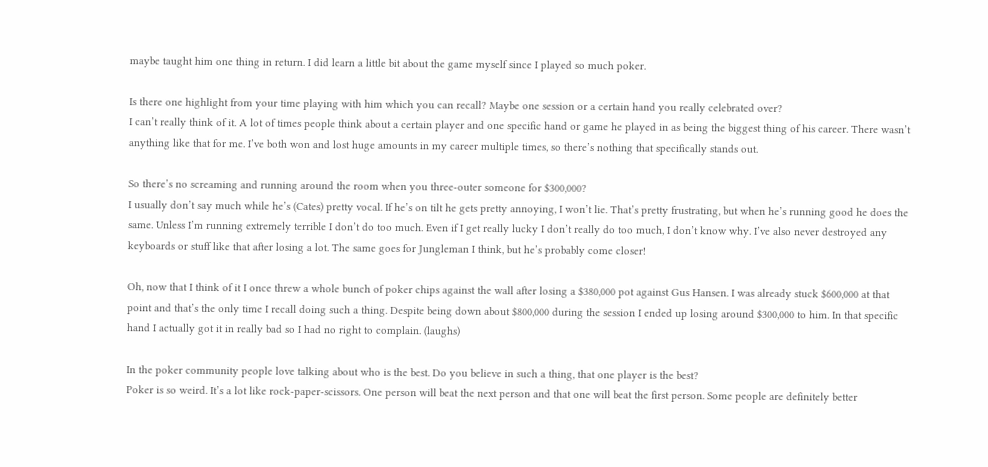maybe taught him one thing in return. I did learn a little bit about the game myself since I played so much poker.

Is there one highlight from your time playing with him which you can recall? Maybe one session or a certain hand you really celebrated over?
I can’t really think of it. A lot of times people think about a certain player and one specific hand or game he played in as being the biggest thing of his career. There wasn’t anything like that for me. I’ve both won and lost huge amounts in my career multiple times, so there’s nothing that specifically stands out.

So there’s no screaming and running around the room when you three-outer someone for $300,000?
I usually don’t say much while he’s (Cates) pretty vocal. If he’s on tilt he gets pretty annoying, I won’t lie. That’s pretty frustrating, but when he’s running good he does the same. Unless I’m running extremely terrible I don’t do too much. Even if I get really lucky I don’t really do too much, I don’t know why. I’ve also never destroyed any keyboards or stuff like that after losing a lot. The same goes for Jungleman I think, but he’s probably come closer!

Oh, now that I think of it I once threw a whole bunch of poker chips against the wall after losing a $380,000 pot against Gus Hansen. I was already stuck $600,000 at that point and that’s the only time I recall doing such a thing. Despite being down about $800,000 during the session I ended up losing around $300,000 to him. In that specific hand I actually got it in really bad so I had no right to complain. (laughs)

In the poker community people love talking about who is the best. Do you believe in such a thing, that one player is the best?
Poker is so weird. It’s a lot like rock-paper-scissors. One person will beat the next person and that one will beat the first person. Some people are definitely better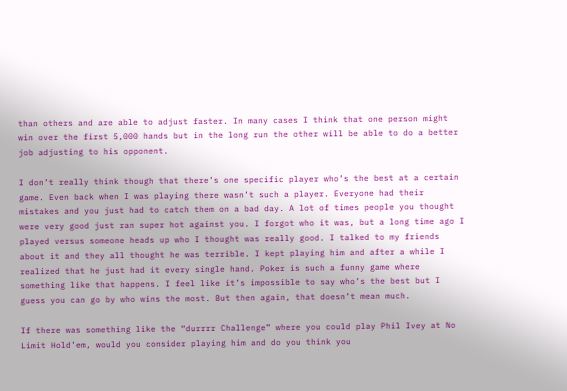than others and are able to adjust faster. In many cases I think that one person might win over the first 5,000 hands but in the long run the other will be able to do a better job adjusting to his opponent.

I don’t really think though that there’s one specific player who’s the best at a certain game. Even back when I was playing there wasn’t such a player. Everyone had their mistakes and you just had to catch them on a bad day. A lot of times people you thought were very good just ran super hot against you. I forgot who it was, but a long time ago I played versus someone heads up who I thought was really good. I talked to my friends about it and they all thought he was terrible. I kept playing him and after a while I realized that he just had it every single hand. Poker is such a funny game where something like that happens. I feel like it’s impossible to say who’s the best but I guess you can go by who wins the most. But then again, that doesn’t mean much.

If there was something like the “durrrr Challenge” where you could play Phil Ivey at No Limit Hold’em, would you consider playing him and do you think you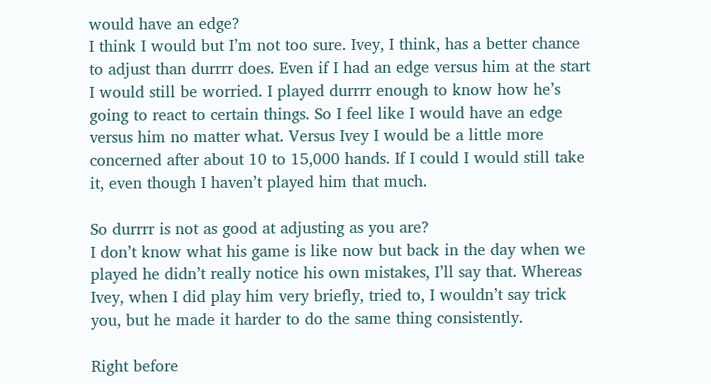would have an edge?
I think I would but I’m not too sure. Ivey, I think, has a better chance to adjust than durrrr does. Even if I had an edge versus him at the start I would still be worried. I played durrrr enough to know how he’s going to react to certain things. So I feel like I would have an edge versus him no matter what. Versus Ivey I would be a little more concerned after about 10 to 15,000 hands. If I could I would still take it, even though I haven’t played him that much.

So durrrr is not as good at adjusting as you are?
I don’t know what his game is like now but back in the day when we played he didn’t really notice his own mistakes, I’ll say that. Whereas Ivey, when I did play him very briefly, tried to, I wouldn’t say trick you, but he made it harder to do the same thing consistently.

Right before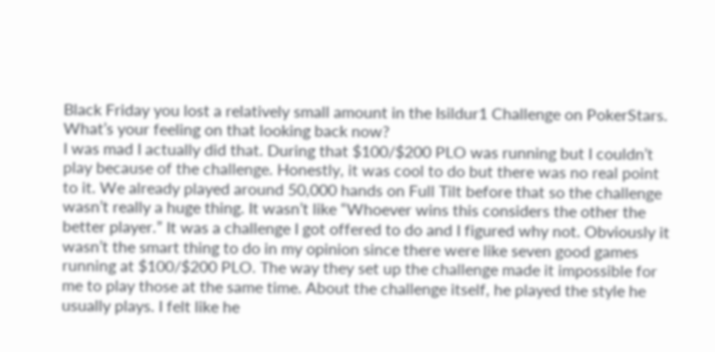Black Friday you lost a relatively small amount in the Isildur1 Challenge on PokerStars. What’s your feeling on that looking back now?
I was mad I actually did that. During that $100/$200 PLO was running but I couldn’t play because of the challenge. Honestly, it was cool to do but there was no real point to it. We already played around 50,000 hands on Full Tilt before that so the challenge wasn’t really a huge thing. It wasn’t like “Whoever wins this considers the other the better player.” It was a challenge I got offered to do and I figured why not. Obviously it wasn’t the smart thing to do in my opinion since there were like seven good games running at $100/$200 PLO. The way they set up the challenge made it impossible for me to play those at the same time. About the challenge itself, he played the style he usually plays. I felt like he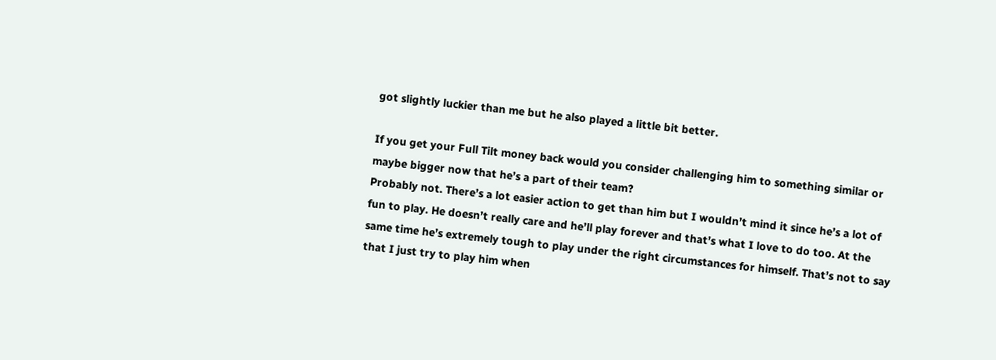got slightly luckier than me but he also played a little bit better.

If you get your Full Tilt money back would you consider challenging him to something similar or maybe bigger now that he’s a part of their team?
Probably not. There’s a lot easier action to get than him but I wouldn’t mind it since he’s a lot of fun to play. He doesn’t really care and he’ll play forever and that’s what I love to do too. At the same time he’s extremely tough to play under the right circumstances for himself. That’s not to say that I just try to play him when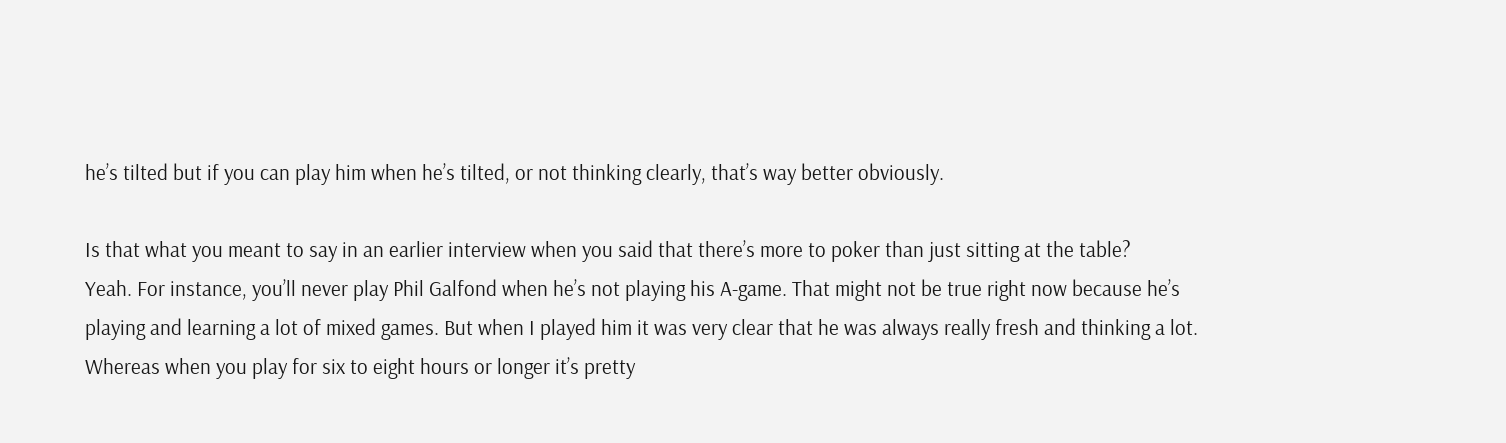he’s tilted but if you can play him when he’s tilted, or not thinking clearly, that’s way better obviously.

Is that what you meant to say in an earlier interview when you said that there’s more to poker than just sitting at the table?
Yeah. For instance, you’ll never play Phil Galfond when he’s not playing his A-game. That might not be true right now because he’s playing and learning a lot of mixed games. But when I played him it was very clear that he was always really fresh and thinking a lot. Whereas when you play for six to eight hours or longer it’s pretty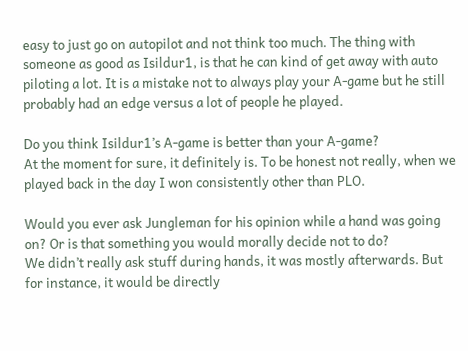easy to just go on autopilot and not think too much. The thing with someone as good as Isildur1, is that he can kind of get away with auto piloting a lot. It is a mistake not to always play your A-game but he still probably had an edge versus a lot of people he played.

Do you think Isildur1’s A-game is better than your A-game?
At the moment for sure, it definitely is. To be honest not really, when we played back in the day I won consistently other than PLO.

Would you ever ask Jungleman for his opinion while a hand was going on? Or is that something you would morally decide not to do?
We didn’t really ask stuff during hands, it was mostly afterwards. But for instance, it would be directly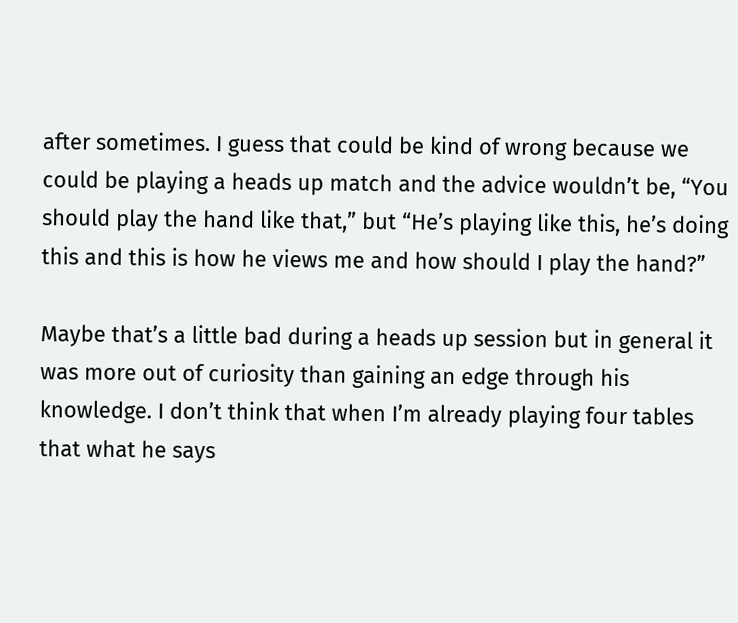after sometimes. I guess that could be kind of wrong because we could be playing a heads up match and the advice wouldn’t be, “You should play the hand like that,” but “He’s playing like this, he’s doing this and this is how he views me and how should I play the hand?”

Maybe that’s a little bad during a heads up session but in general it was more out of curiosity than gaining an edge through his knowledge. I don’t think that when I’m already playing four tables that what he says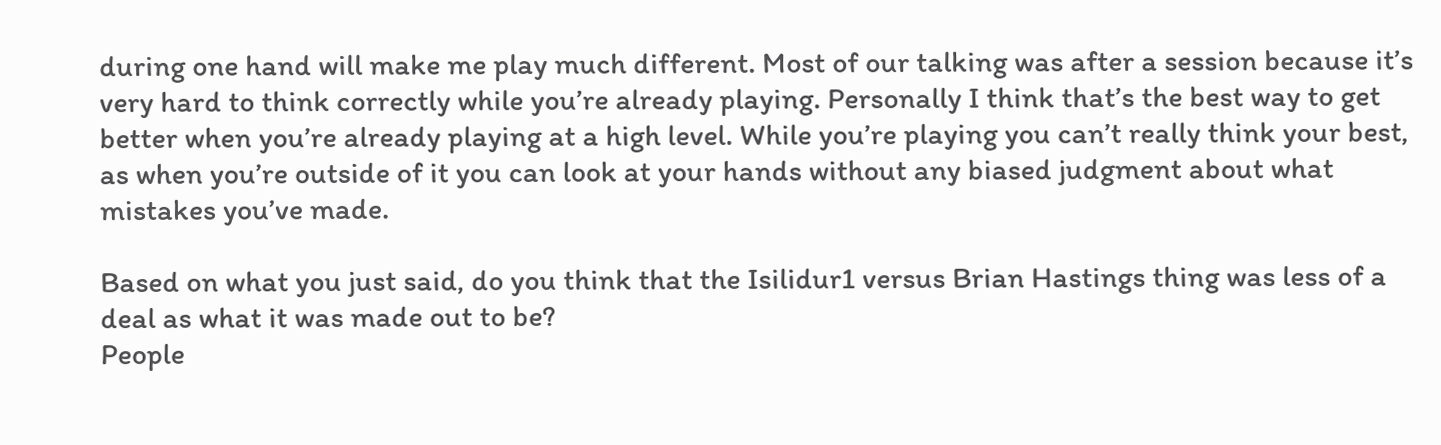during one hand will make me play much different. Most of our talking was after a session because it’s very hard to think correctly while you’re already playing. Personally I think that’s the best way to get better when you’re already playing at a high level. While you’re playing you can’t really think your best, as when you’re outside of it you can look at your hands without any biased judgment about what mistakes you’ve made.

Based on what you just said, do you think that the Isilidur1 versus Brian Hastings thing was less of a deal as what it was made out to be?
People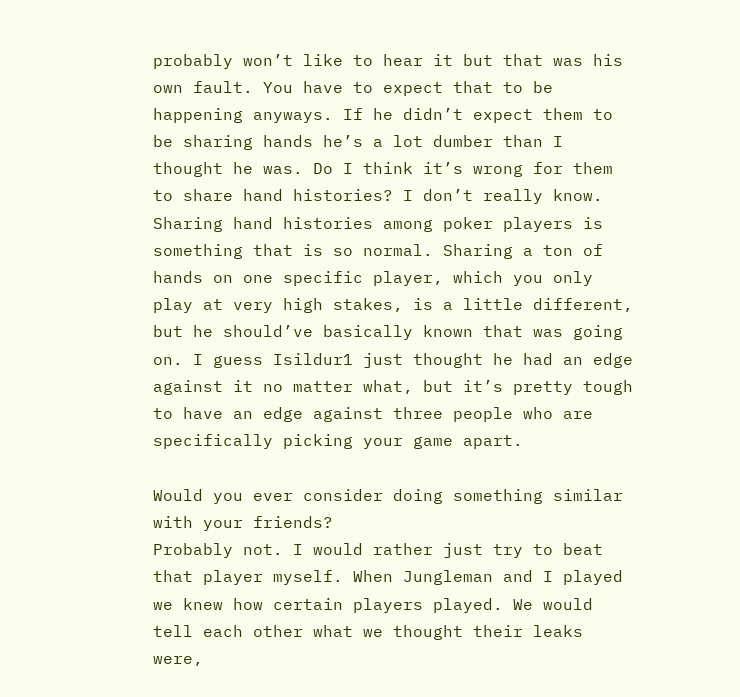probably won’t like to hear it but that was his own fault. You have to expect that to be happening anyways. If he didn’t expect them to be sharing hands he’s a lot dumber than I thought he was. Do I think it’s wrong for them to share hand histories? I don’t really know. Sharing hand histories among poker players is something that is so normal. Sharing a ton of hands on one specific player, which you only play at very high stakes, is a little different, but he should’ve basically known that was going on. I guess Isildur1 just thought he had an edge against it no matter what, but it’s pretty tough to have an edge against three people who are specifically picking your game apart.

Would you ever consider doing something similar with your friends?
Probably not. I would rather just try to beat that player myself. When Jungleman and I played we knew how certain players played. We would tell each other what we thought their leaks were,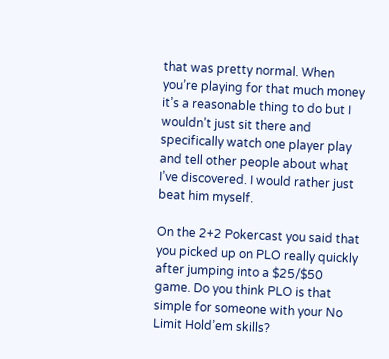that was pretty normal. When you’re playing for that much money it’s a reasonable thing to do but I wouldn’t just sit there and specifically watch one player play and tell other people about what I’ve discovered. I would rather just beat him myself.

On the 2+2 Pokercast you said that you picked up on PLO really quickly after jumping into a $25/$50 game. Do you think PLO is that simple for someone with your No Limit Hold’em skills?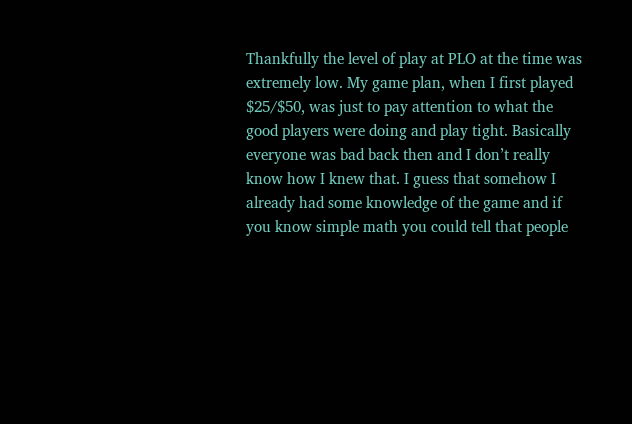Thankfully the level of play at PLO at the time was extremely low. My game plan, when I first played $25/$50, was just to pay attention to what the good players were doing and play tight. Basically everyone was bad back then and I don’t really know how I knew that. I guess that somehow I already had some knowledge of the game and if you know simple math you could tell that people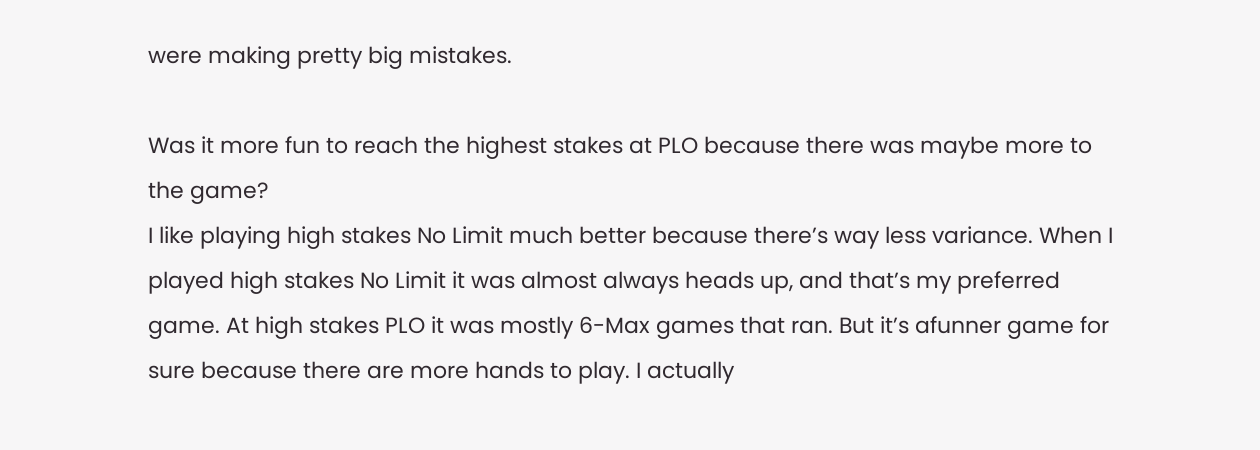were making pretty big mistakes.

Was it more fun to reach the highest stakes at PLO because there was maybe more to the game?
I like playing high stakes No Limit much better because there’s way less variance. When I played high stakes No Limit it was almost always heads up, and that’s my preferred game. At high stakes PLO it was mostly 6-Max games that ran. But it’s afunner game for sure because there are more hands to play. I actually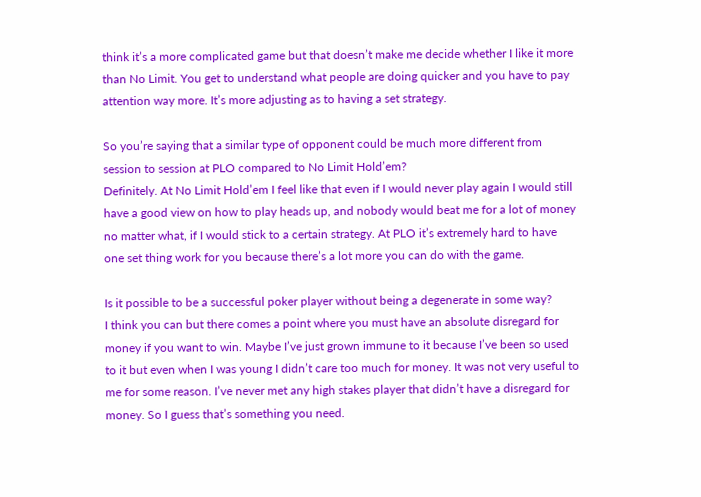think it’s a more complicated game but that doesn’t make me decide whether I like it more than No Limit. You get to understand what people are doing quicker and you have to pay attention way more. It’s more adjusting as to having a set strategy.

So you’re saying that a similar type of opponent could be much more different from session to session at PLO compared to No Limit Hold’em?
Definitely. At No Limit Hold’em I feel like that even if I would never play again I would still have a good view on how to play heads up, and nobody would beat me for a lot of money no matter what, if I would stick to a certain strategy. At PLO it’s extremely hard to have one set thing work for you because there’s a lot more you can do with the game.

Is it possible to be a successful poker player without being a degenerate in some way?
I think you can but there comes a point where you must have an absolute disregard for money if you want to win. Maybe I’ve just grown immune to it because I’ve been so used to it but even when I was young I didn’t care too much for money. It was not very useful to me for some reason. I’ve never met any high stakes player that didn’t have a disregard for money. So I guess that’s something you need.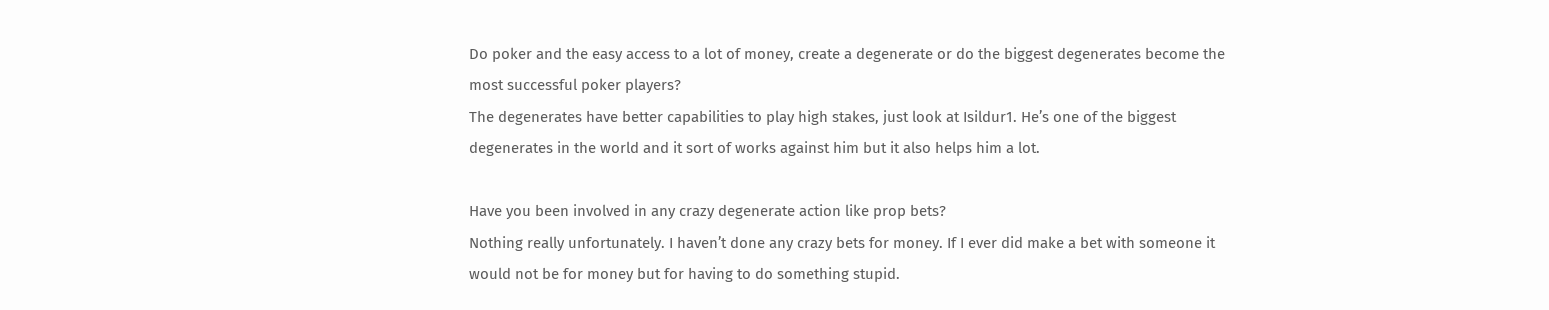Do poker and the easy access to a lot of money, create a degenerate or do the biggest degenerates become the most successful poker players?
The degenerates have better capabilities to play high stakes, just look at Isildur1. He’s one of the biggest degenerates in the world and it sort of works against him but it also helps him a lot.

Have you been involved in any crazy degenerate action like prop bets?
Nothing really unfortunately. I haven’t done any crazy bets for money. If I ever did make a bet with someone it would not be for money but for having to do something stupid.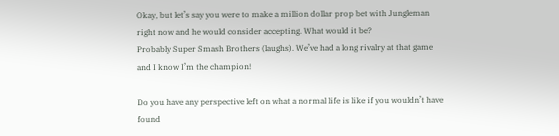Okay, but let’s say you were to make a million dollar prop bet with Jungleman right now and he would consider accepting. What would it be?
Probably Super Smash Brothers (laughs). We’ve had a long rivalry at that game and I know I’m the champion!

Do you have any perspective left on what a normal life is like if you wouldn’t have found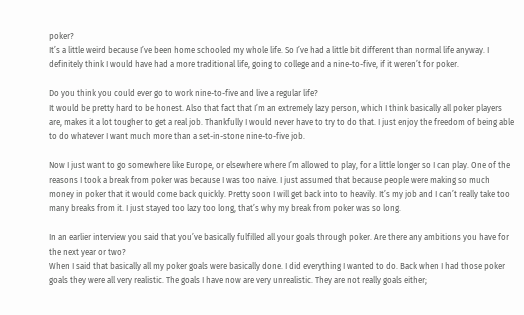poker?
It’s a little weird because I’ve been home schooled my whole life. So I’ve had a little bit different than normal life anyway. I definitely think I would have had a more traditional life, going to college and a nine-to-five, if it weren’t for poker.

Do you think you could ever go to work nine-to-five and live a regular life?
It would be pretty hard to be honest. Also that fact that I’m an extremely lazy person, which I think basically all poker players are, makes it a lot tougher to get a real job. Thankfully I would never have to try to do that. I just enjoy the freedom of being able to do whatever I want much more than a set-in-stone nine-to-five job.

Now I just want to go somewhere like Europe, or elsewhere where I’m allowed to play, for a little longer so I can play. One of the reasons I took a break from poker was because I was too naive. I just assumed that because people were making so much money in poker that it would come back quickly. Pretty soon I will get back into to heavily. It’s my job and I can’t really take too many breaks from it. I just stayed too lazy too long, that’s why my break from poker was so long.

In an earlier interview you said that you’ve basically fulfilled all your goals through poker. Are there any ambitions you have for the next year or two?
When I said that basically all my poker goals were basically done. I did everything I wanted to do. Back when I had those poker goals they were all very realistic. The goals I have now are very unrealistic. They are not really goals either;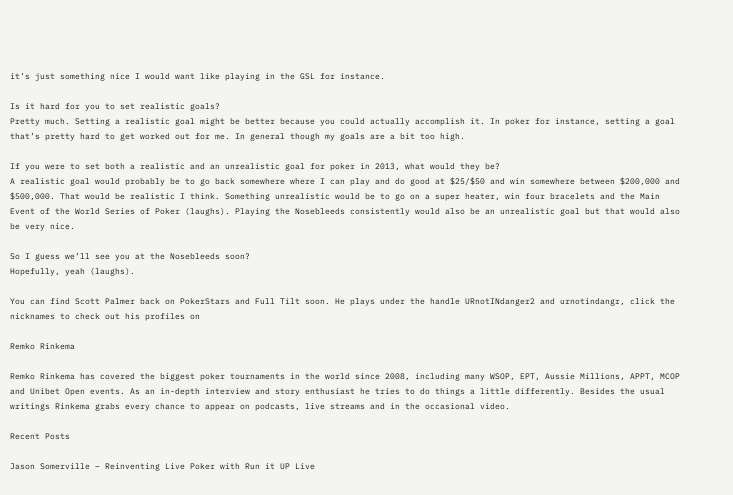it’s just something nice I would want like playing in the GSL for instance.

Is it hard for you to set realistic goals?
Pretty much. Setting a realistic goal might be better because you could actually accomplish it. In poker for instance, setting a goal that’s pretty hard to get worked out for me. In general though my goals are a bit too high.

If you were to set both a realistic and an unrealistic goal for poker in 2013, what would they be?
A realistic goal would probably be to go back somewhere where I can play and do good at $25/$50 and win somewhere between $200,000 and $500,000. That would be realistic I think. Something unrealistic would be to go on a super heater, win four bracelets and the Main Event of the World Series of Poker (laughs). Playing the Nosebleeds consistently would also be an unrealistic goal but that would also be very nice.

So I guess we’ll see you at the Nosebleeds soon?
Hopefully, yeah (laughs).

You can find Scott Palmer back on PokerStars and Full Tilt soon. He plays under the handle URnotINdanger2 and urnotindangr, click the nicknames to check out his profiles on

Remko Rinkema

Remko Rinkema has covered the biggest poker tournaments in the world since 2008, including many WSOP, EPT, Aussie Millions, APPT, MCOP and Unibet Open events. As an in-depth interview and story enthusiast he tries to do things a little differently. Besides the usual writings Rinkema grabs every chance to appear on podcasts, live streams and in the occasional video.

Recent Posts

Jason Somerville – Reinventing Live Poker with Run it UP Live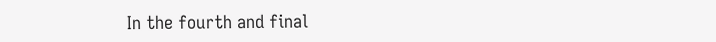In the fourth and final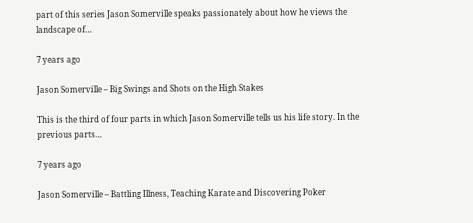part of this series Jason Somerville speaks passionately about how he views the landscape of…

7 years ago

Jason Somerville – Big Swings and Shots on the High Stakes

This is the third of four parts in which Jason Somerville tells us his life story. In the previous parts…

7 years ago

Jason Somerville – Battling Illness, Teaching Karate and Discovering Poker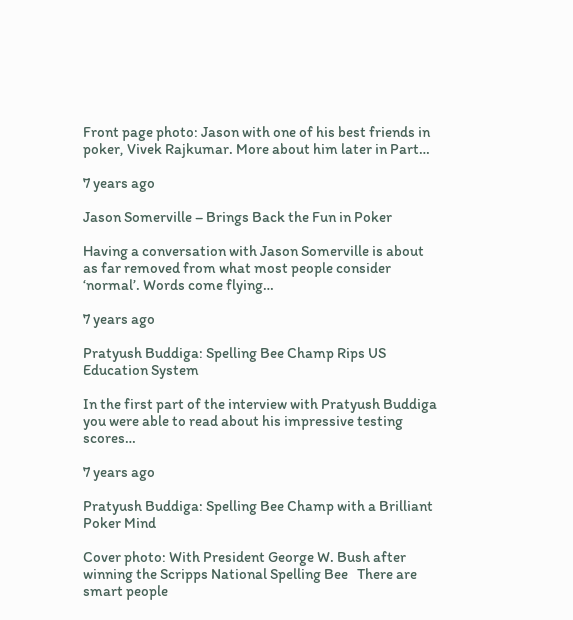Front page photo: Jason with one of his best friends in poker, Vivek Rajkumar. More about him later in Part…

7 years ago

Jason Somerville – Brings Back the Fun in Poker

Having a conversation with Jason Somerville is about as far removed from what most people consider ‘normal’. Words come flying…

7 years ago

Pratyush Buddiga: Spelling Bee Champ Rips US Education System

In the first part of the interview with Pratyush Buddiga you were able to read about his impressive testing scores…

7 years ago

Pratyush Buddiga: Spelling Bee Champ with a Brilliant Poker Mind

Cover photo: With President George W. Bush after winning the Scripps National Spelling Bee   There are smart people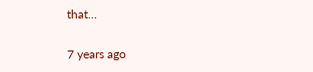that…

7 years ago